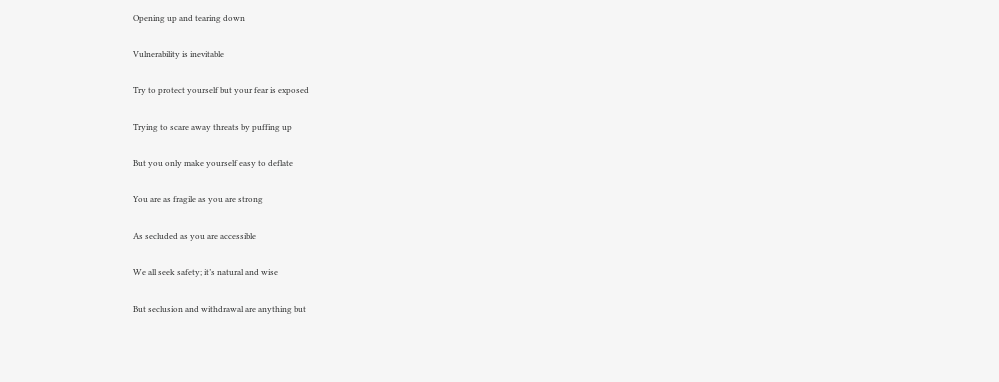Opening up and tearing down

Vulnerability is inevitable

Try to protect yourself but your fear is exposed

Trying to scare away threats by puffing up

But you only make yourself easy to deflate

You are as fragile as you are strong

As secluded as you are accessible

We all seek safety; it’s natural and wise

But seclusion and withdrawal are anything but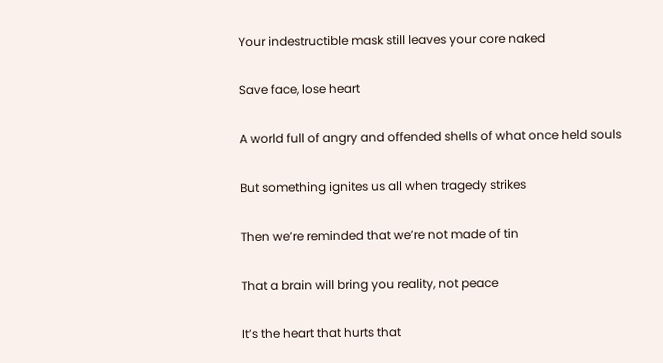Your indestructible mask still leaves your core naked

Save face, lose heart

A world full of angry and offended shells of what once held souls

But something ignites us all when tragedy strikes

Then we’re reminded that we’re not made of tin

That a brain will bring you reality, not peace

It’s the heart that hurts that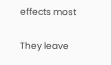effects most

They leave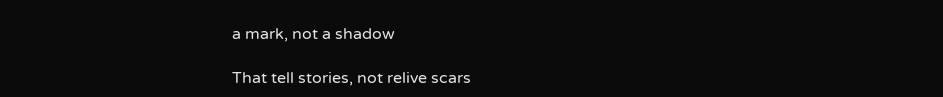a mark, not a shadow

That tell stories, not relive scars